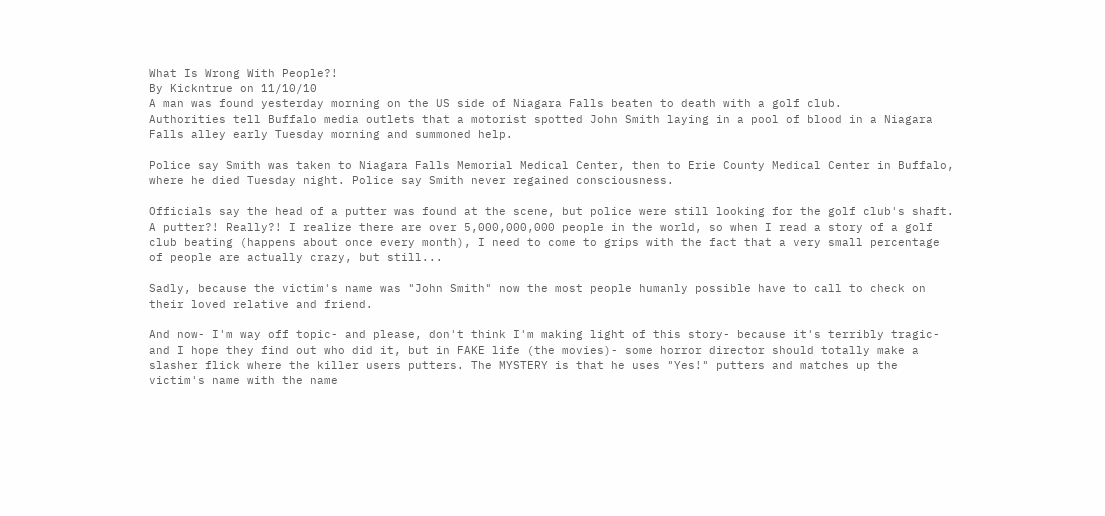What Is Wrong With People?!
By Kickntrue on 11/10/10
A man was found yesterday morning on the US side of Niagara Falls beaten to death with a golf club.
Authorities tell Buffalo media outlets that a motorist spotted John Smith laying in a pool of blood in a Niagara Falls alley early Tuesday morning and summoned help.

Police say Smith was taken to Niagara Falls Memorial Medical Center, then to Erie County Medical Center in Buffalo, where he died Tuesday night. Police say Smith never regained consciousness.

Officials say the head of a putter was found at the scene, but police were still looking for the golf club's shaft.
A putter?! Really?! I realize there are over 5,000,000,000 people in the world, so when I read a story of a golf club beating (happens about once every month), I need to come to grips with the fact that a very small percentage of people are actually crazy, but still...

Sadly, because the victim's name was "John Smith" now the most people humanly possible have to call to check on their loved relative and friend.

And now- I'm way off topic- and please, don't think I'm making light of this story- because it's terribly tragic- and I hope they find out who did it, but in FAKE life (the movies)- some horror director should totally make a slasher flick where the killer users putters. The MYSTERY is that he uses "Yes!" putters and matches up the victim's name with the name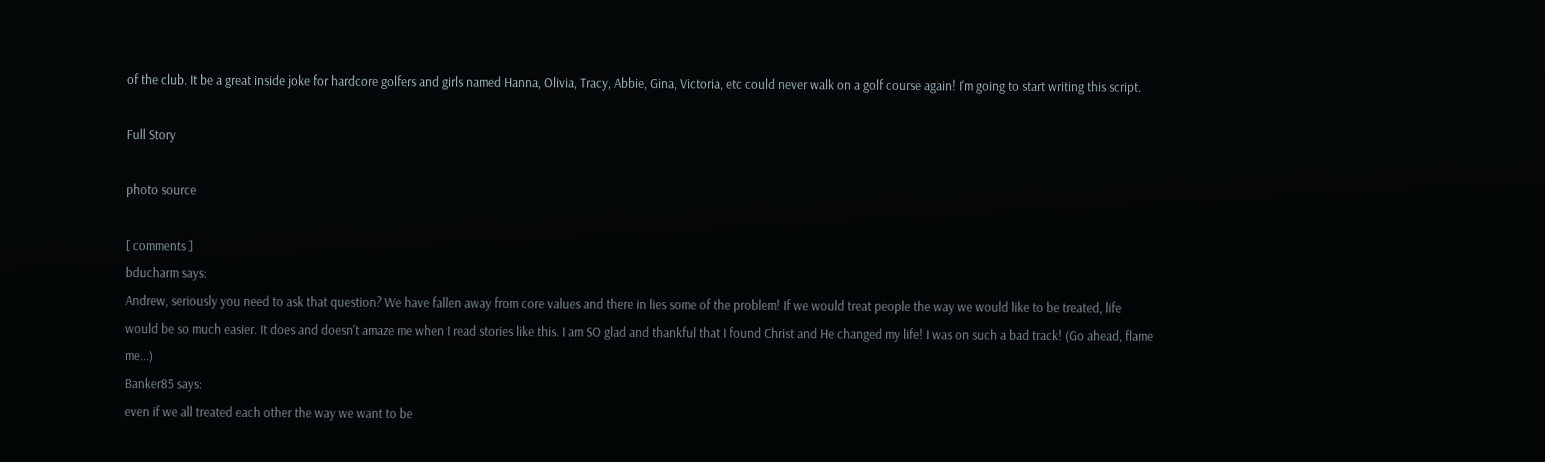of the club. It be a great inside joke for hardcore golfers and girls named Hanna, Olivia, Tracy, Abbie, Gina, Victoria, etc could never walk on a golf course again! I'm going to start writing this script.

Full Story

photo source

[ comments ]
bducharm says:
Andrew, seriously you need to ask that question? We have fallen away from core values and there in lies some of the problem! If we would treat people the way we would like to be treated, life would be so much easier. It does and doesn't amaze me when I read stories like this. I am SO glad and thankful that I found Christ and He changed my life! I was on such a bad track! (Go ahead, flame me...)
Banker85 says:
even if we all treated each other the way we want to be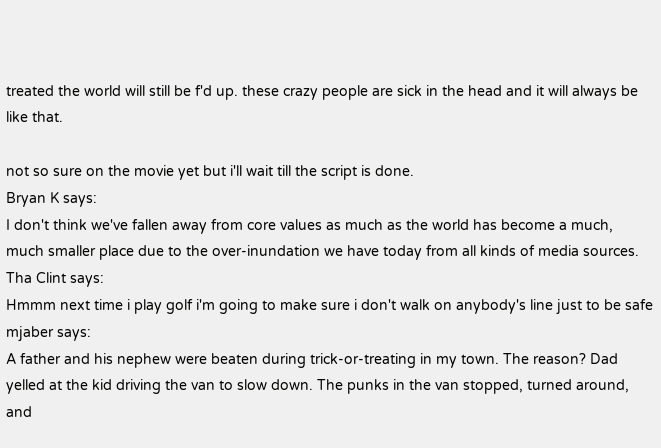treated the world will still be f'd up. these crazy people are sick in the head and it will always be like that.

not so sure on the movie yet but i'll wait till the script is done.
Bryan K says:
I don't think we've fallen away from core values as much as the world has become a much, much smaller place due to the over-inundation we have today from all kinds of media sources.
Tha Clint says:
Hmmm next time i play golf i'm going to make sure i don't walk on anybody's line just to be safe
mjaber says:
A father and his nephew were beaten during trick-or-treating in my town. The reason? Dad yelled at the kid driving the van to slow down. The punks in the van stopped, turned around, and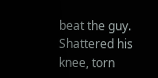beat the guy. Shattered his knee, torn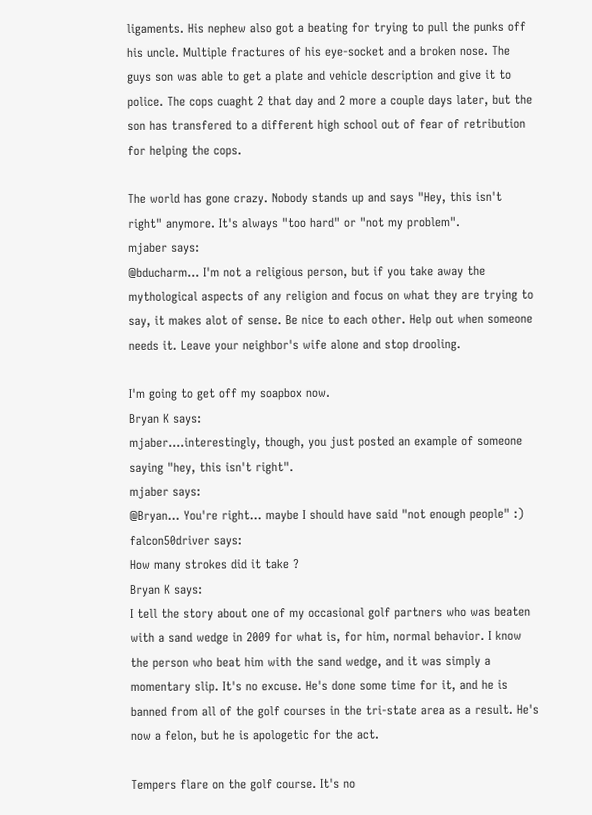ligaments. His nephew also got a beating for trying to pull the punks off his uncle. Multiple fractures of his eye-socket and a broken nose. The guys son was able to get a plate and vehicle description and give it to police. The cops cuaght 2 that day and 2 more a couple days later, but the son has transfered to a different high school out of fear of retribution for helping the cops.

The world has gone crazy. Nobody stands up and says "Hey, this isn't right" anymore. It's always "too hard" or "not my problem".
mjaber says:
@bducharm... I'm not a religious person, but if you take away the mythological aspects of any religion and focus on what they are trying to say, it makes alot of sense. Be nice to each other. Help out when someone needs it. Leave your neighbor's wife alone and stop drooling.

I'm going to get off my soapbox now.
Bryan K says:
mjaber....interestingly, though, you just posted an example of someone saying "hey, this isn't right".
mjaber says:
@Bryan... You're right... maybe I should have said "not enough people" :)
falcon50driver says:
How many strokes did it take ?
Bryan K says:
I tell the story about one of my occasional golf partners who was beaten with a sand wedge in 2009 for what is, for him, normal behavior. I know the person who beat him with the sand wedge, and it was simply a momentary slip. It's no excuse. He's done some time for it, and he is banned from all of the golf courses in the tri-state area as a result. He's now a felon, but he is apologetic for the act.

Tempers flare on the golf course. It's no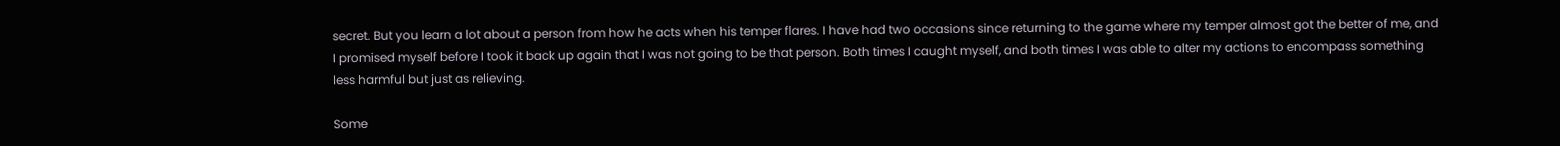secret. But you learn a lot about a person from how he acts when his temper flares. I have had two occasions since returning to the game where my temper almost got the better of me, and I promised myself before I took it back up again that I was not going to be that person. Both times I caught myself, and both times I was able to alter my actions to encompass something less harmful but just as relieving.

Some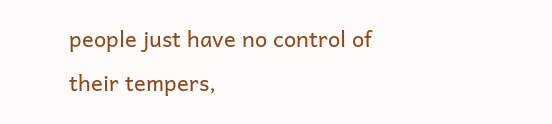people just have no control of their tempers,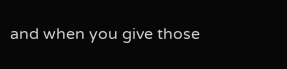and when you give those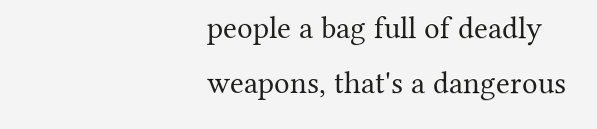people a bag full of deadly weapons, that's a dangerous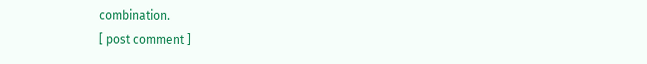combination.
[ post comment ]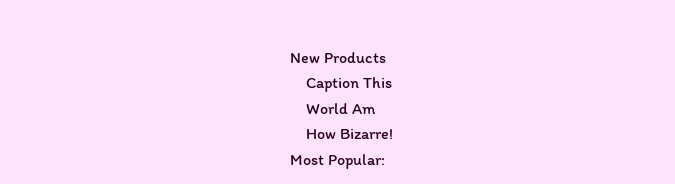New Products
    Caption This
    World Am
    How Bizarre!
Most Popular: